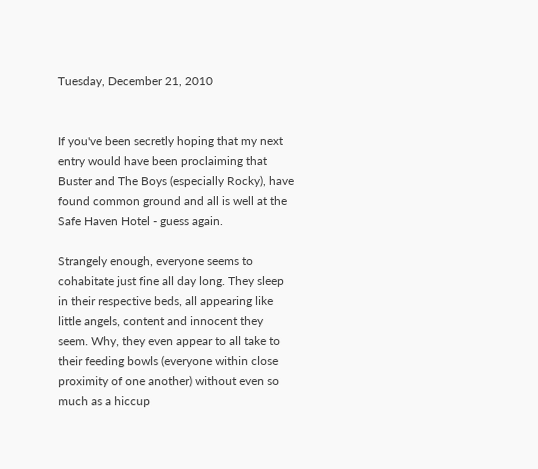Tuesday, December 21, 2010


If you've been secretly hoping that my next entry would have been proclaiming that Buster and The Boys (especially Rocky), have found common ground and all is well at the Safe Haven Hotel - guess again.

Strangely enough, everyone seems to cohabitate just fine all day long. They sleep in their respective beds, all appearing like little angels, content and innocent they seem. Why, they even appear to all take to their feeding bowls (everyone within close proximity of one another) without even so much as a hiccup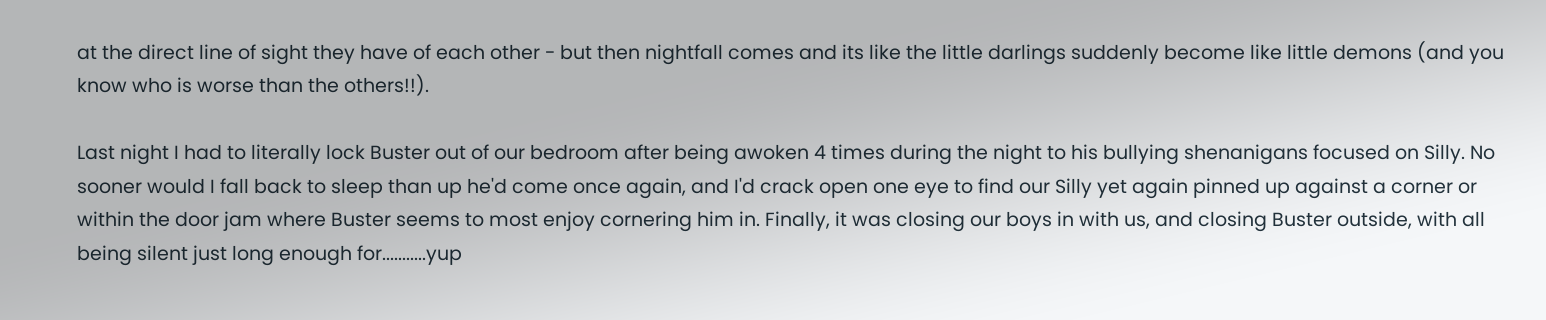at the direct line of sight they have of each other - but then nightfall comes and its like the little darlings suddenly become like little demons (and you know who is worse than the others!!).

Last night I had to literally lock Buster out of our bedroom after being awoken 4 times during the night to his bullying shenanigans focused on Silly. No sooner would I fall back to sleep than up he'd come once again, and I'd crack open one eye to find our Silly yet again pinned up against a corner or within the door jam where Buster seems to most enjoy cornering him in. Finally, it was closing our boys in with us, and closing Buster outside, with all being silent just long enough for...........yup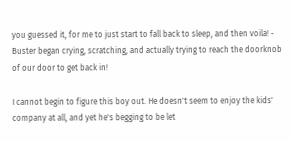you guessed it, for me to just start to fall back to sleep, and then voila! - Buster began crying, scratching, and actually trying to reach the doorknob of our door to get back in!

I cannot begin to figure this boy out. He doesn't seem to enjoy the kids' company at all, and yet he's begging to be let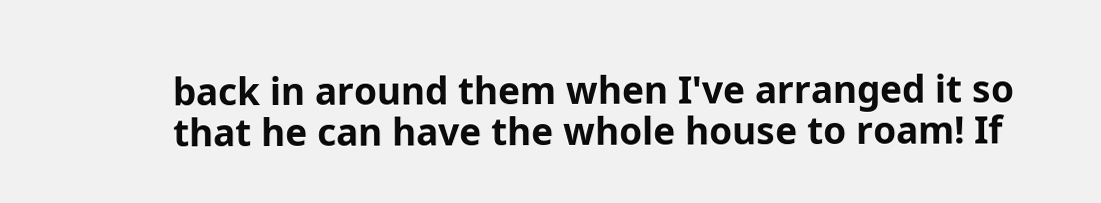back in around them when I've arranged it so that he can have the whole house to roam! If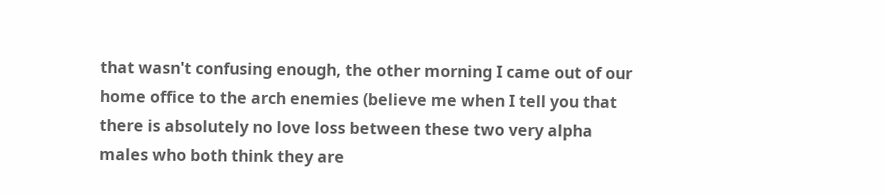that wasn't confusing enough, the other morning I came out of our home office to the arch enemies (believe me when I tell you that there is absolutely no love loss between these two very alpha males who both think they are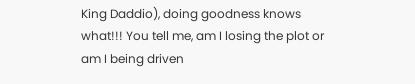King Daddio), doing goodness knows what!!! You tell me, am I losing the plot or am I being driven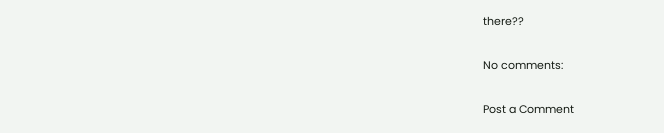there??

No comments:

Post a Comment